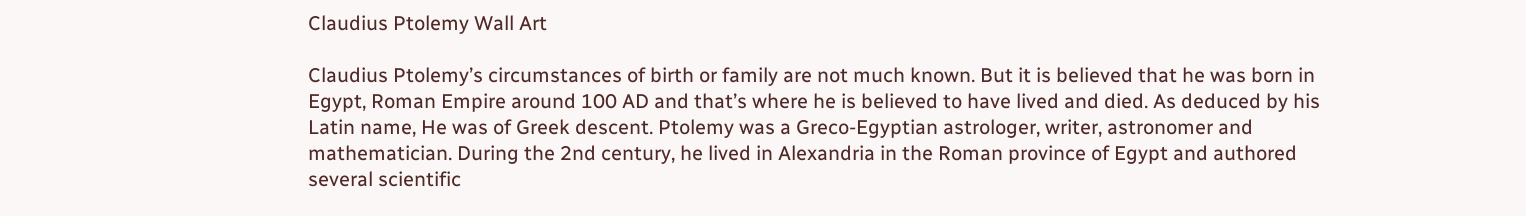Claudius Ptolemy Wall Art

Claudius Ptolemy’s circumstances of birth or family are not much known. But it is believed that he was born in Egypt, Roman Empire around 100 AD and that’s where he is believed to have lived and died. As deduced by his Latin name, He was of Greek descent. Ptolemy was a Greco-Egyptian astrologer, writer, astronomer and mathematician. During the 2nd century, he lived in Alexandria in the Roman province of Egypt and authored several scientific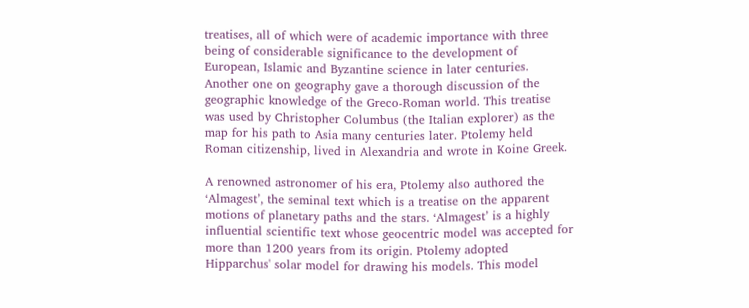treatises, all of which were of academic importance with three being of considerable significance to the development of European, Islamic and Byzantine science in later centuries. Another one on geography gave a thorough discussion of the geographic knowledge of the Greco-Roman world. This treatise was used by Christopher Columbus (the Italian explorer) as the map for his path to Asia many centuries later. Ptolemy held Roman citizenship, lived in Alexandria and wrote in Koine Greek.

A renowned astronomer of his era, Ptolemy also authored the ‘Almagest’, the seminal text which is a treatise on the apparent motions of planetary paths and the stars. ‘Almagest’ is a highly influential scientific text whose geocentric model was accepted for more than 1200 years from its origin. Ptolemy adopted Hipparchus' solar model for drawing his models. This model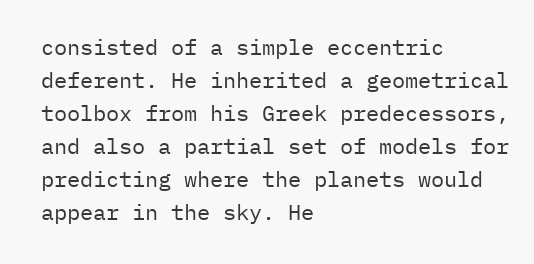consisted of a simple eccentric deferent. He inherited a geometrical toolbox from his Greek predecessors, and also a partial set of models for predicting where the planets would appear in the sky. He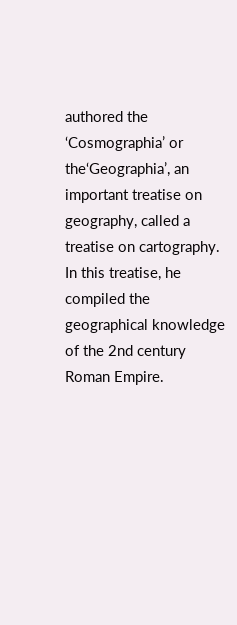authored the ‘Cosmographia’ or the‘Geographia’, an important treatise on geography, called a treatise on cartography. In this treatise, he compiled the geographical knowledge of the 2nd century Roman Empire.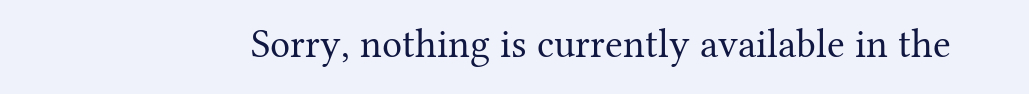Sorry, nothing is currently available in the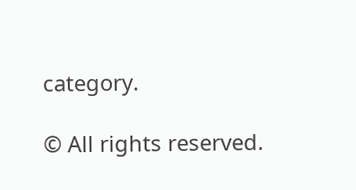category.

© All rights reserved.